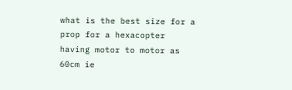what is the best size for a prop for a hexacopter  having motor to motor as 60cm ie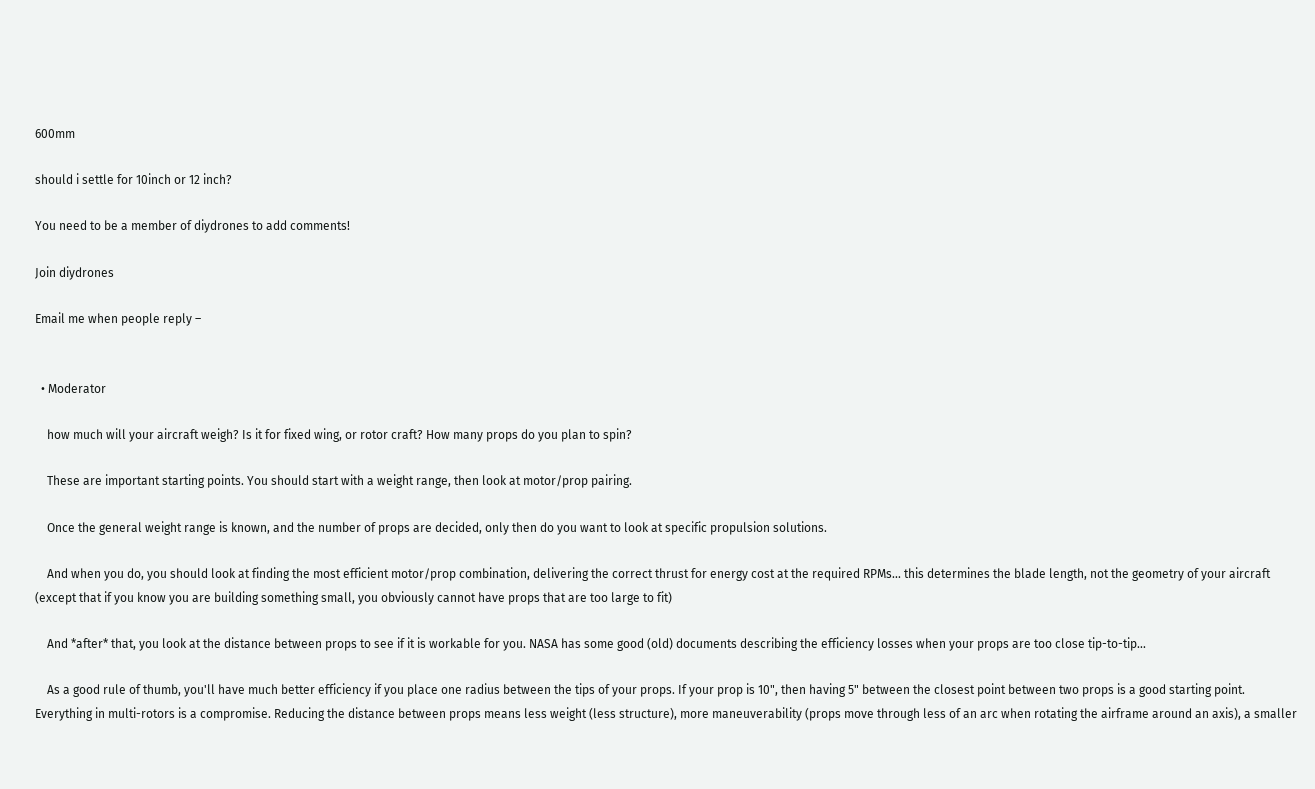600mm

should i settle for 10inch or 12 inch?

You need to be a member of diydrones to add comments!

Join diydrones

Email me when people reply –


  • Moderator

    how much will your aircraft weigh? Is it for fixed wing, or rotor craft? How many props do you plan to spin?

    These are important starting points. You should start with a weight range, then look at motor/prop pairing.

    Once the general weight range is known, and the number of props are decided, only then do you want to look at specific propulsion solutions.

    And when you do, you should look at finding the most efficient motor/prop combination, delivering the correct thrust for energy cost at the required RPMs... this determines the blade length, not the geometry of your aircraft (except that if you know you are building something small, you obviously cannot have props that are too large to fit)

    And *after* that, you look at the distance between props to see if it is workable for you. NASA has some good (old) documents describing the efficiency losses when your props are too close tip-to-tip...

    As a good rule of thumb, you'll have much better efficiency if you place one radius between the tips of your props. If your prop is 10", then having 5" between the closest point between two props is a good starting point. Everything in multi-rotors is a compromise. Reducing the distance between props means less weight (less structure), more maneuverability (props move through less of an arc when rotating the airframe around an axis), a smaller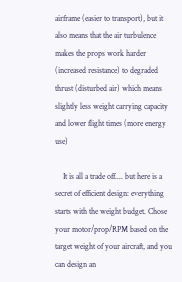airframe (easier to transport), but it also means that the air turbulence makes the props work harder (increased resistance) to degraded thrust (disturbed air) which means slightly less weight carrying capacity and lower flight times (more energy use)

    It is all a trade off.... but here is a secret of efficient design: everything starts with the weight budget. Chose your motor/prop/RPM based on the target weight of your aircraft, and you can design an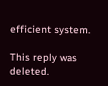efficient system.

This reply was deleted.